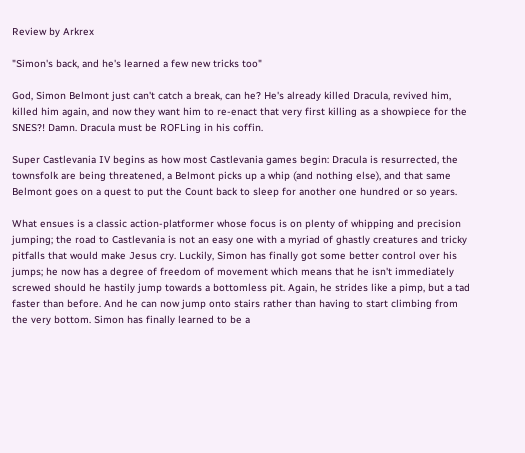Review by Arkrex

"Simon's back, and he's learned a few new tricks too"

God, Simon Belmont just can't catch a break, can he? He's already killed Dracula, revived him, killed him again, and now they want him to re-enact that very first killing as a showpiece for the SNES?! Damn. Dracula must be ROFLing in his coffin.

Super Castlevania IV begins as how most Castlevania games begin: Dracula is resurrected, the townsfolk are being threatened, a Belmont picks up a whip (and nothing else), and that same Belmont goes on a quest to put the Count back to sleep for another one hundred or so years.

What ensues is a classic action-platformer whose focus is on plenty of whipping and precision jumping; the road to Castlevania is not an easy one with a myriad of ghastly creatures and tricky pitfalls that would make Jesus cry. Luckily, Simon has finally got some better control over his jumps; he now has a degree of freedom of movement which means that he isn't immediately screwed should he hastily jump towards a bottomless pit. Again, he strides like a pimp, but a tad faster than before. And he can now jump onto stairs rather than having to start climbing from the very bottom. Simon has finally learned to be a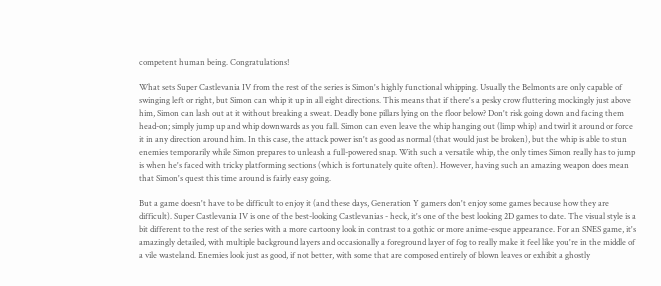competent human being. Congratulations!

What sets Super Castlevania IV from the rest of the series is Simon's highly functional whipping. Usually the Belmonts are only capable of swinging left or right, but Simon can whip it up in all eight directions. This means that if there's a pesky crow fluttering mockingly just above him, Simon can lash out at it without breaking a sweat. Deadly bone pillars lying on the floor below? Don't risk going down and facing them head-on; simply jump up and whip downwards as you fall. Simon can even leave the whip hanging out (limp whip) and twirl it around or force it in any direction around him. In this case, the attack power isn't as good as normal (that would just be broken), but the whip is able to stun enemies temporarily while Simon prepares to unleash a full-powered snap. With such a versatile whip, the only times Simon really has to jump is when he's faced with tricky platforming sections (which is fortunately quite often). However, having such an amazing weapon does mean that Simon's quest this time around is fairly easy going.

But a game doesn't have to be difficult to enjoy it (and these days, Generation Y gamers don't enjoy some games because how they are difficult). Super Castlevania IV is one of the best-looking Castlevanias - heck, it's one of the best looking 2D games to date. The visual style is a bit different to the rest of the series with a more cartoony look in contrast to a gothic or more anime-esque appearance. For an SNES game, it's amazingly detailed, with multiple background layers and occasionally a foreground layer of fog to really make it feel like you're in the middle of a vile wasteland. Enemies look just as good, if not better, with some that are composed entirely of blown leaves or exhibit a ghostly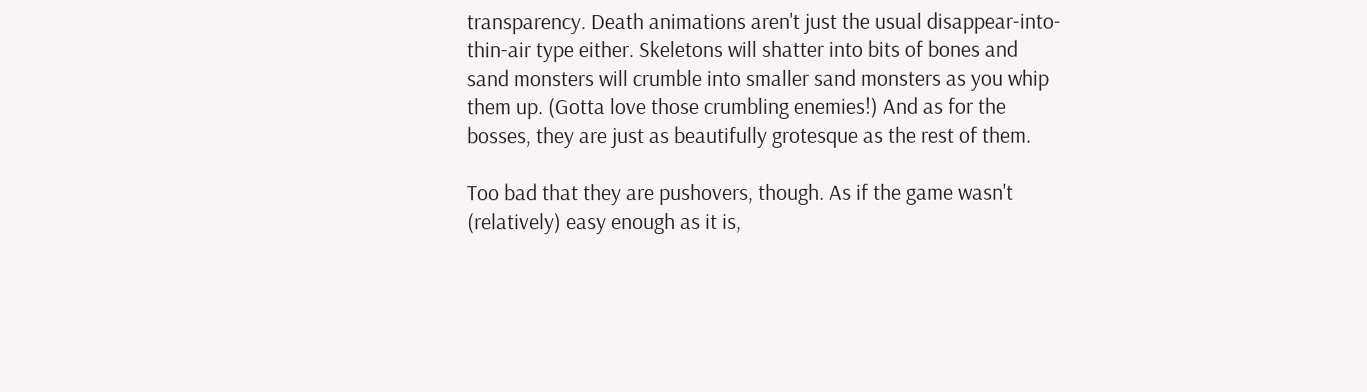transparency. Death animations aren't just the usual disappear-into-thin-air type either. Skeletons will shatter into bits of bones and sand monsters will crumble into smaller sand monsters as you whip them up. (Gotta love those crumbling enemies!) And as for the bosses, they are just as beautifully grotesque as the rest of them.

Too bad that they are pushovers, though. As if the game wasn't (relatively) easy enough as it is,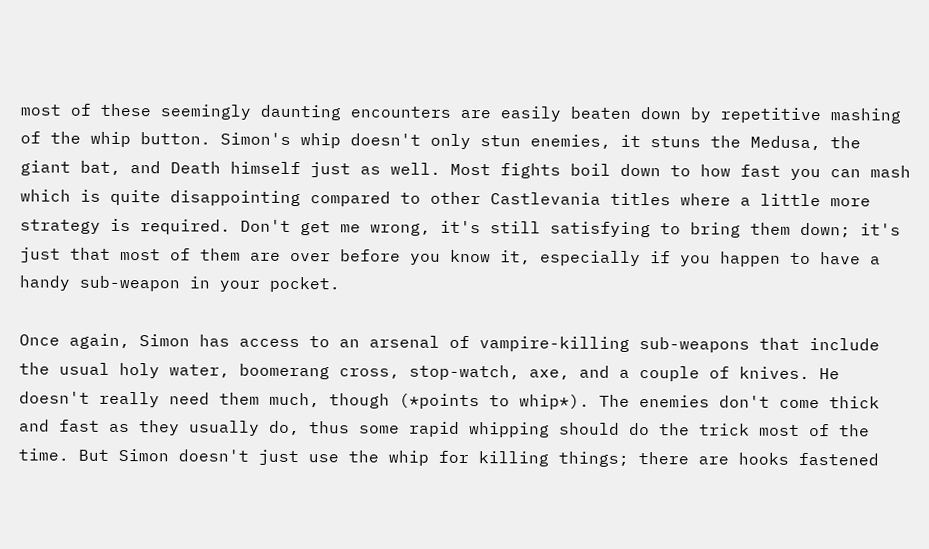most of these seemingly daunting encounters are easily beaten down by repetitive mashing of the whip button. Simon's whip doesn't only stun enemies, it stuns the Medusa, the giant bat, and Death himself just as well. Most fights boil down to how fast you can mash which is quite disappointing compared to other Castlevania titles where a little more strategy is required. Don't get me wrong, it's still satisfying to bring them down; it's just that most of them are over before you know it, especially if you happen to have a handy sub-weapon in your pocket.

Once again, Simon has access to an arsenal of vampire-killing sub-weapons that include the usual holy water, boomerang cross, stop-watch, axe, and a couple of knives. He doesn't really need them much, though (*points to whip*). The enemies don't come thick and fast as they usually do, thus some rapid whipping should do the trick most of the time. But Simon doesn't just use the whip for killing things; there are hooks fastened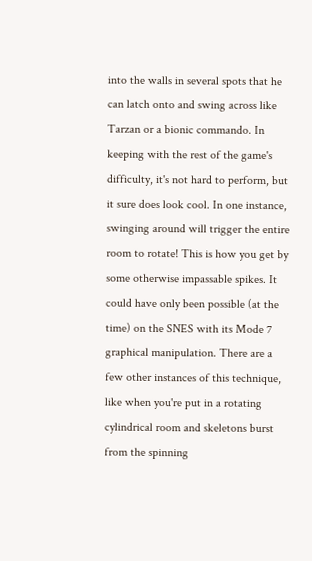into the walls in several spots that he can latch onto and swing across like Tarzan or a bionic commando. In keeping with the rest of the game's difficulty, it's not hard to perform, but it sure does look cool. In one instance, swinging around will trigger the entire room to rotate! This is how you get by some otherwise impassable spikes. It could have only been possible (at the time) on the SNES with its Mode 7 graphical manipulation. There are a few other instances of this technique, like when you're put in a rotating cylindrical room and skeletons burst from the spinning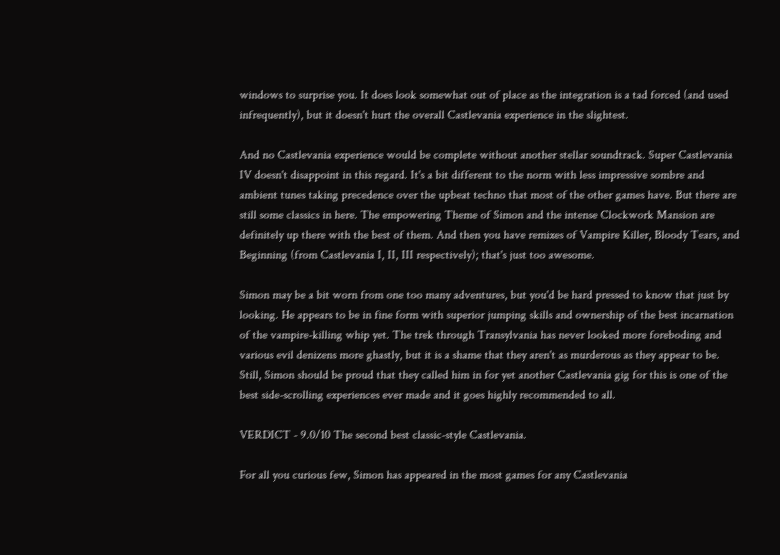windows to surprise you. It does look somewhat out of place as the integration is a tad forced (and used infrequently), but it doesn't hurt the overall Castlevania experience in the slightest.

And no Castlevania experience would be complete without another stellar soundtrack. Super Castlevania IV doesn't disappoint in this regard. It's a bit different to the norm with less impressive sombre and ambient tunes taking precedence over the upbeat techno that most of the other games have. But there are still some classics in here. The empowering Theme of Simon and the intense Clockwork Mansion are definitely up there with the best of them. And then you have remixes of Vampire Killer, Bloody Tears, and Beginning (from Castlevania I, II, III respectively); that's just too awesome.

Simon may be a bit worn from one too many adventures, but you'd be hard pressed to know that just by looking. He appears to be in fine form with superior jumping skills and ownership of the best incarnation of the vampire-killing whip yet. The trek through Transylvania has never looked more foreboding and various evil denizens more ghastly, but it is a shame that they aren't as murderous as they appear to be. Still, Simon should be proud that they called him in for yet another Castlevania gig for this is one of the best side-scrolling experiences ever made and it goes highly recommended to all.

VERDICT - 9.0/10 The second best classic-style Castlevania.

For all you curious few, Simon has appeared in the most games for any Castlevania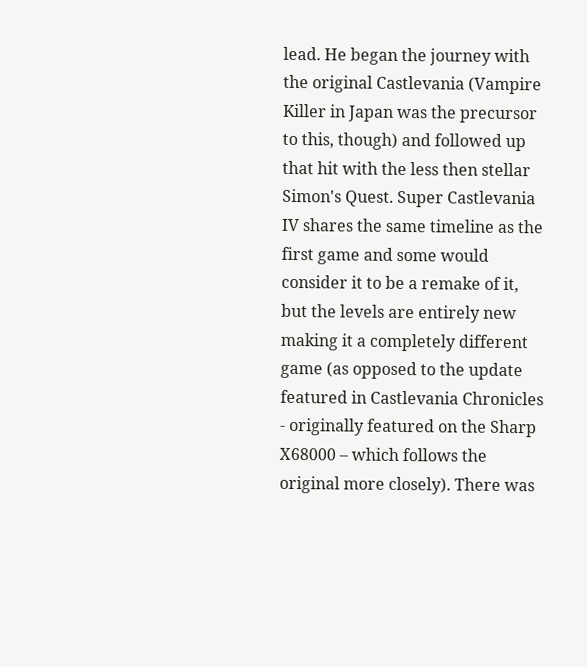lead. He began the journey with the original Castlevania (Vampire Killer in Japan was the precursor to this, though) and followed up that hit with the less then stellar Simon's Quest. Super Castlevania IV shares the same timeline as the first game and some would consider it to be a remake of it, but the levels are entirely new making it a completely different game (as opposed to the update featured in Castlevania Chronicles - originally featured on the Sharp X68000 – which follows the original more closely). There was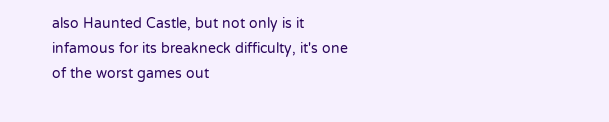also Haunted Castle, but not only is it infamous for its breakneck difficulty, it's one of the worst games out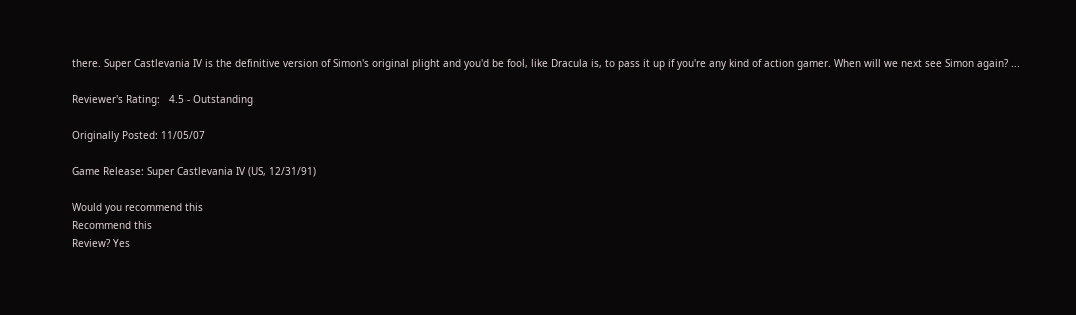there. Super Castlevania IV is the definitive version of Simon's original plight and you'd be fool, like Dracula is, to pass it up if you're any kind of action gamer. When will we next see Simon again? ...

Reviewer's Rating:   4.5 - Outstanding

Originally Posted: 11/05/07

Game Release: Super Castlevania IV (US, 12/31/91)

Would you recommend this
Recommend this
Review? Yes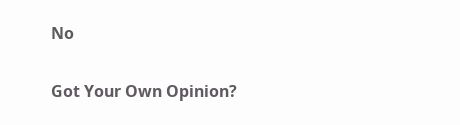No

Got Your Own Opinion?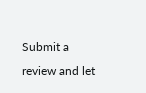Submit a review and let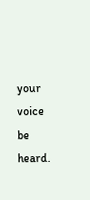your voice be heard.